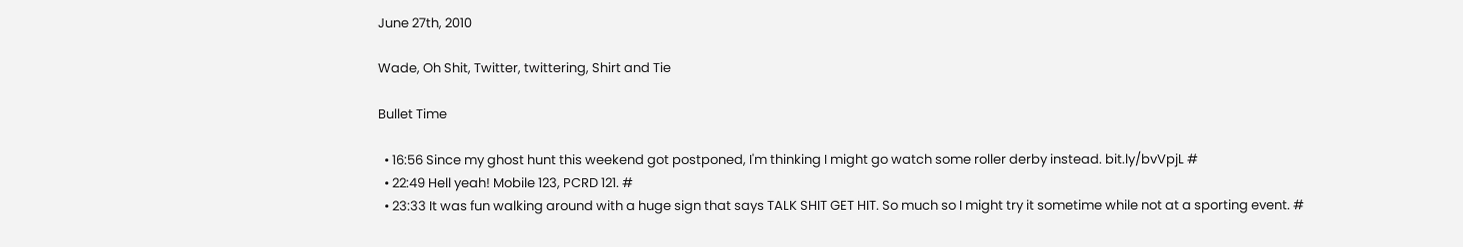June 27th, 2010

Wade, Oh Shit, Twitter, twittering, Shirt and Tie

Bullet Time

  • 16:56 Since my ghost hunt this weekend got postponed, I'm thinking I might go watch some roller derby instead. bit.ly/bvVpjL #
  • 22:49 Hell yeah! Mobile 123, PCRD 121. #
  • 23:33 It was fun walking around with a huge sign that says TALK SHIT GET HIT. So much so I might try it sometime while not at a sporting event. #